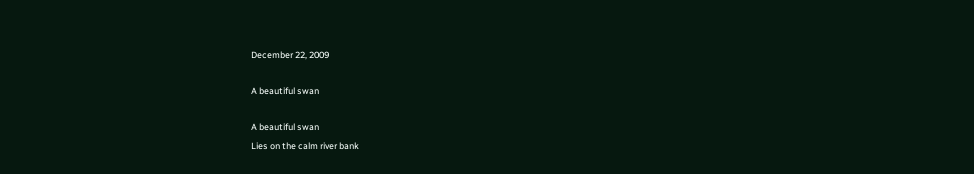December 22, 2009

A beautiful swan

A beautiful swan
Lies on the calm river bank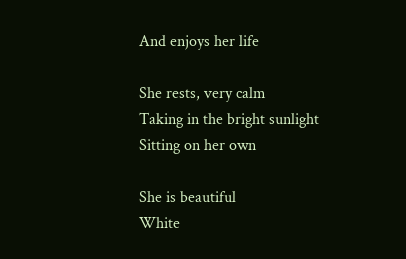And enjoys her life

She rests, very calm
Taking in the bright sunlight
Sitting on her own

She is beautiful
White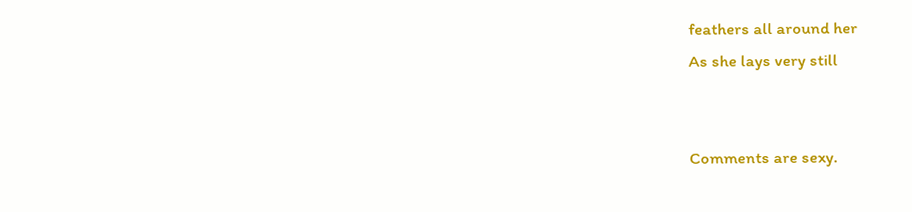feathers all around her
As she lays very still


Comments are sexy.